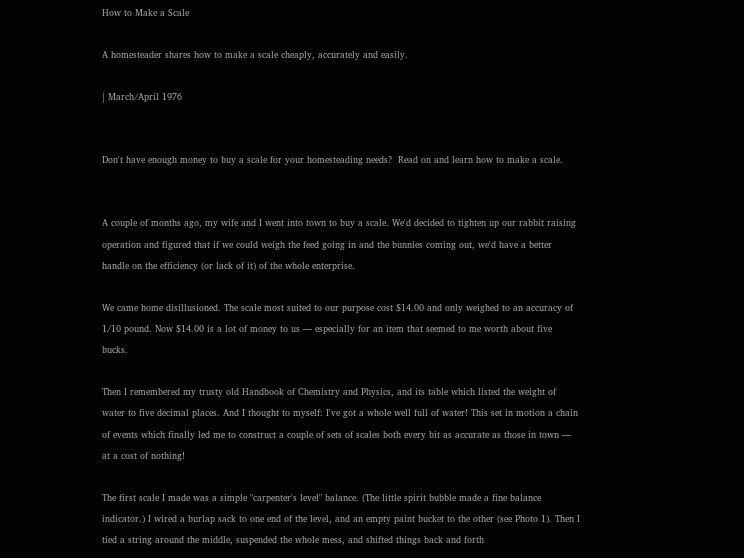How to Make a Scale

A homesteader shares how to make a scale cheaply, accurately and easily.

| March/April 1976


Don't have enough money to buy a scale for your homesteading needs?  Read on and learn how to make a scale.


A couple of months ago, my wife and I went into town to buy a scale. We'd decided to tighten up our rabbit raising operation and figured that if we could weigh the feed going in and the bunnies coming out, we'd have a better handle on the efficiency (or lack of it) of the whole enterprise.

We came home disillusioned. The scale most suited to our purpose cost $14.00 and only weighed to an accuracy of 1/10 pound. Now $14.00 is a lot of money to us — especially for an item that seemed to me worth about five bucks.

Then I remembered my trusty old Handbook of Chemistry and Physics, and its table which listed the weight of water to five decimal places. And I thought to myself: I've got a whole well full of water! This set in motion a chain of events which finally led me to construct a couple of sets of scales both every bit as accurate as those in town — at a cost of nothing!

The first scale I made was a simple "carpenter's level" balance. (The little spirit bubble made a fine balance indicator.) I wired a burlap sack to one end of the level, and an empty paint bucket to the other (see Photo 1). Then I tied a string around the middle, suspended the whole mess, and shifted things back and forth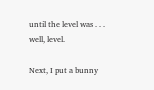until the level was . . . well, level.

Next, I put a bunny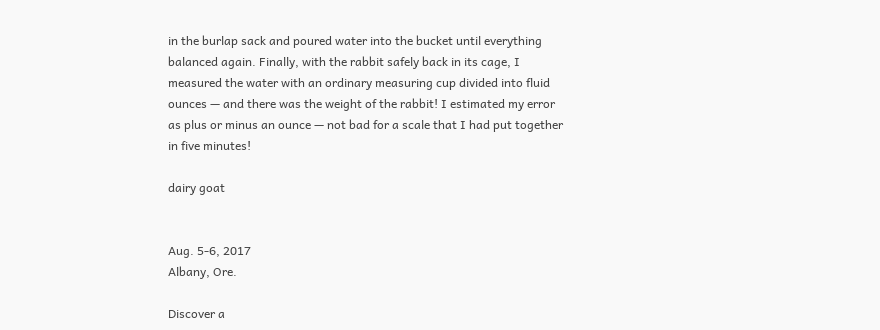in the burlap sack and poured water into the bucket until everything balanced again. Finally, with the rabbit safely back in its cage, I measured the water with an ordinary measuring cup divided into fluid ounces — and there was the weight of the rabbit! I estimated my error as plus or minus an ounce — not bad for a scale that I had put together in five minutes!

dairy goat


Aug. 5-6, 2017
Albany, Ore.

Discover a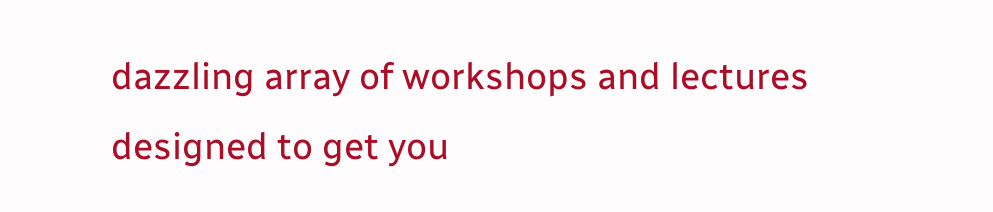dazzling array of workshops and lectures designed to get you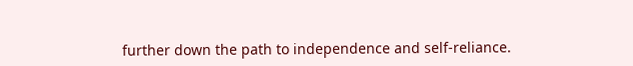further down the path to independence and self-reliance.